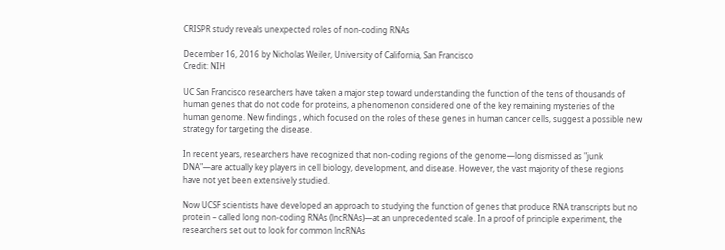CRISPR study reveals unexpected roles of non-coding RNAs

December 16, 2016 by Nicholas Weiler, University of California, San Francisco
Credit: NIH

UC San Francisco researchers have taken a major step toward understanding the function of the tens of thousands of human genes that do not code for proteins, a phenomenon considered one of the key remaining mysteries of the human genome. New findings , which focused on the roles of these genes in human cancer cells, suggest a possible new strategy for targeting the disease.

In recent years, researchers have recognized that non-coding regions of the genome—long dismissed as "junk DNA"—are actually key players in cell biology, development, and disease. However, the vast majority of these regions have not yet been extensively studied.

Now UCSF scientists have developed an approach to studying the function of genes that produce RNA transcripts but no protein – called long non-coding RNAs (lncRNAs)—at an unprecedented scale. In a proof of principle experiment, the researchers set out to look for common lncRNAs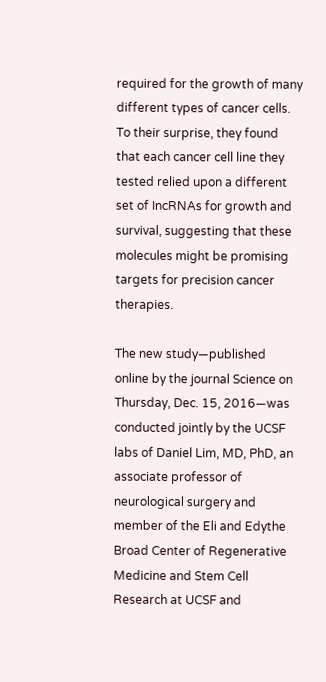required for the growth of many different types of cancer cells. To their surprise, they found that each cancer cell line they tested relied upon a different set of IncRNAs for growth and survival, suggesting that these molecules might be promising targets for precision cancer therapies.

The new study—published online by the journal Science on Thursday, Dec. 15, 2016—was conducted jointly by the UCSF labs of Daniel Lim, MD, PhD, an associate professor of neurological surgery and member of the Eli and Edythe Broad Center of Regenerative Medicine and Stem Cell Research at UCSF and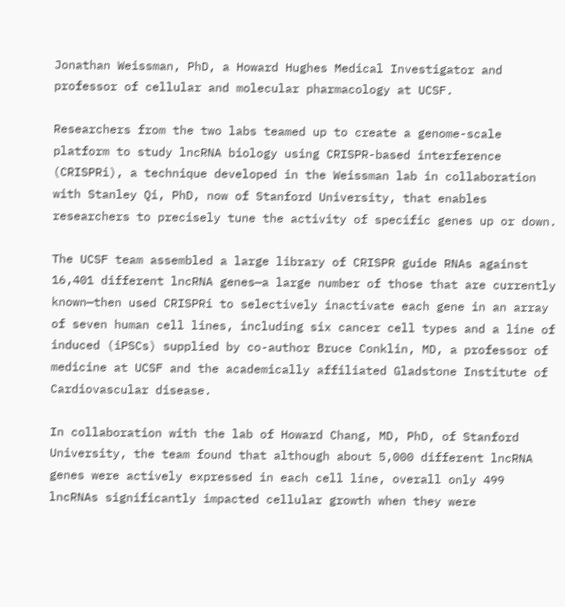Jonathan Weissman, PhD, a Howard Hughes Medical Investigator and professor of cellular and molecular pharmacology at UCSF.

Researchers from the two labs teamed up to create a genome-scale platform to study lncRNA biology using CRISPR-based interference (CRISPRi), a technique developed in the Weissman lab in collaboration with Stanley Qi, PhD, now of Stanford University, that enables researchers to precisely tune the activity of specific genes up or down.

The UCSF team assembled a large library of CRISPR guide RNAs against 16,401 different lncRNA genes—a large number of those that are currently known—then used CRISPRi to selectively inactivate each gene in an array of seven human cell lines, including six cancer cell types and a line of induced (iPSCs) supplied by co-author Bruce Conklin, MD, a professor of medicine at UCSF and the academically affiliated Gladstone Institute of Cardiovascular disease.

In collaboration with the lab of Howard Chang, MD, PhD, of Stanford University, the team found that although about 5,000 different lncRNA genes were actively expressed in each cell line, overall only 499 lncRNAs significantly impacted cellular growth when they were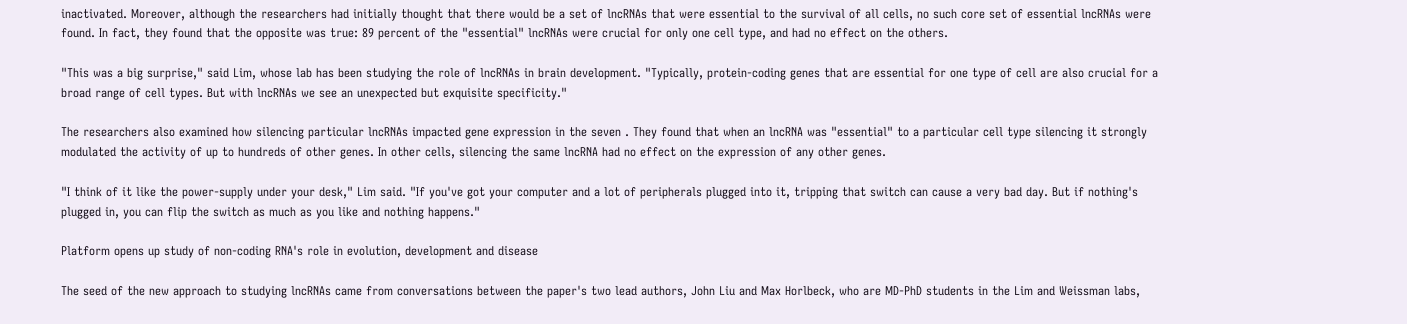inactivated. Moreover, although the researchers had initially thought that there would be a set of lncRNAs that were essential to the survival of all cells, no such core set of essential lncRNAs were found. In fact, they found that the opposite was true: 89 percent of the "essential" lncRNAs were crucial for only one cell type, and had no effect on the others.

"This was a big surprise," said Lim, whose lab has been studying the role of lncRNAs in brain development. "Typically, protein-coding genes that are essential for one type of cell are also crucial for a broad range of cell types. But with lncRNAs we see an unexpected but exquisite specificity."

The researchers also examined how silencing particular lncRNAs impacted gene expression in the seven . They found that when an lncRNA was "essential" to a particular cell type silencing it strongly modulated the activity of up to hundreds of other genes. In other cells, silencing the same lncRNA had no effect on the expression of any other genes.

"I think of it like the power-supply under your desk," Lim said. "If you've got your computer and a lot of peripherals plugged into it, tripping that switch can cause a very bad day. But if nothing's plugged in, you can flip the switch as much as you like and nothing happens."

Platform opens up study of non-coding RNA's role in evolution, development and disease

The seed of the new approach to studying lncRNAs came from conversations between the paper's two lead authors, John Liu and Max Horlbeck, who are MD-PhD students in the Lim and Weissman labs,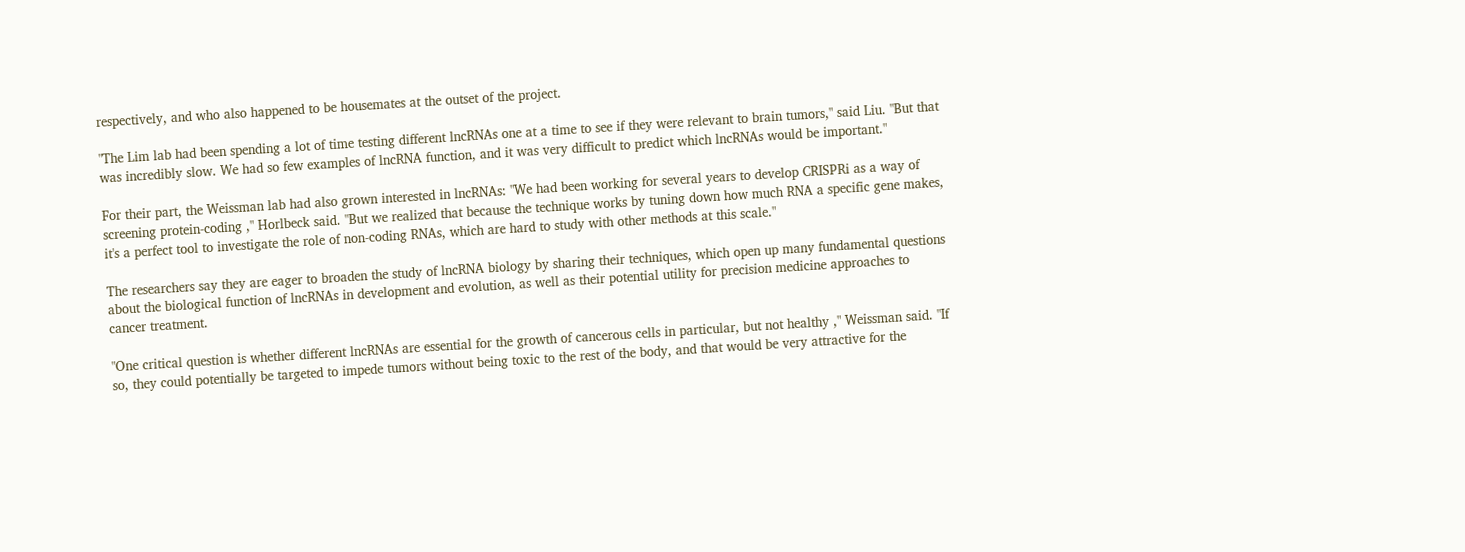respectively, and who also happened to be housemates at the outset of the project.

"The Lim lab had been spending a lot of time testing different lncRNAs one at a time to see if they were relevant to brain tumors," said Liu. "But that was incredibly slow. We had so few examples of lncRNA function, and it was very difficult to predict which lncRNAs would be important."

For their part, the Weissman lab had also grown interested in lncRNAs: "We had been working for several years to develop CRISPRi as a way of screening protein-coding ," Horlbeck said. "But we realized that because the technique works by tuning down how much RNA a specific gene makes, it's a perfect tool to investigate the role of non-coding RNAs, which are hard to study with other methods at this scale."

The researchers say they are eager to broaden the study of lncRNA biology by sharing their techniques, which open up many fundamental questions about the biological function of lncRNAs in development and evolution, as well as their potential utility for precision medicine approaches to cancer treatment.

"One critical question is whether different lncRNAs are essential for the growth of cancerous cells in particular, but not healthy ," Weissman said. "If so, they could potentially be targeted to impede tumors without being toxic to the rest of the body, and that would be very attractive for the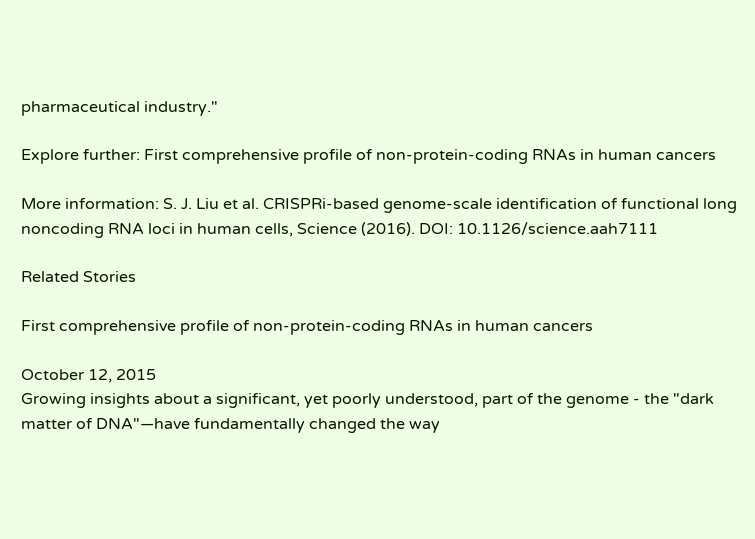pharmaceutical industry."

Explore further: First comprehensive profile of non-protein-coding RNAs in human cancers

More information: S. J. Liu et al. CRISPRi-based genome-scale identification of functional long noncoding RNA loci in human cells, Science (2016). DOI: 10.1126/science.aah7111

Related Stories

First comprehensive profile of non-protein-coding RNAs in human cancers

October 12, 2015
Growing insights about a significant, yet poorly understood, part of the genome - the "dark matter of DNA"—have fundamentally changed the way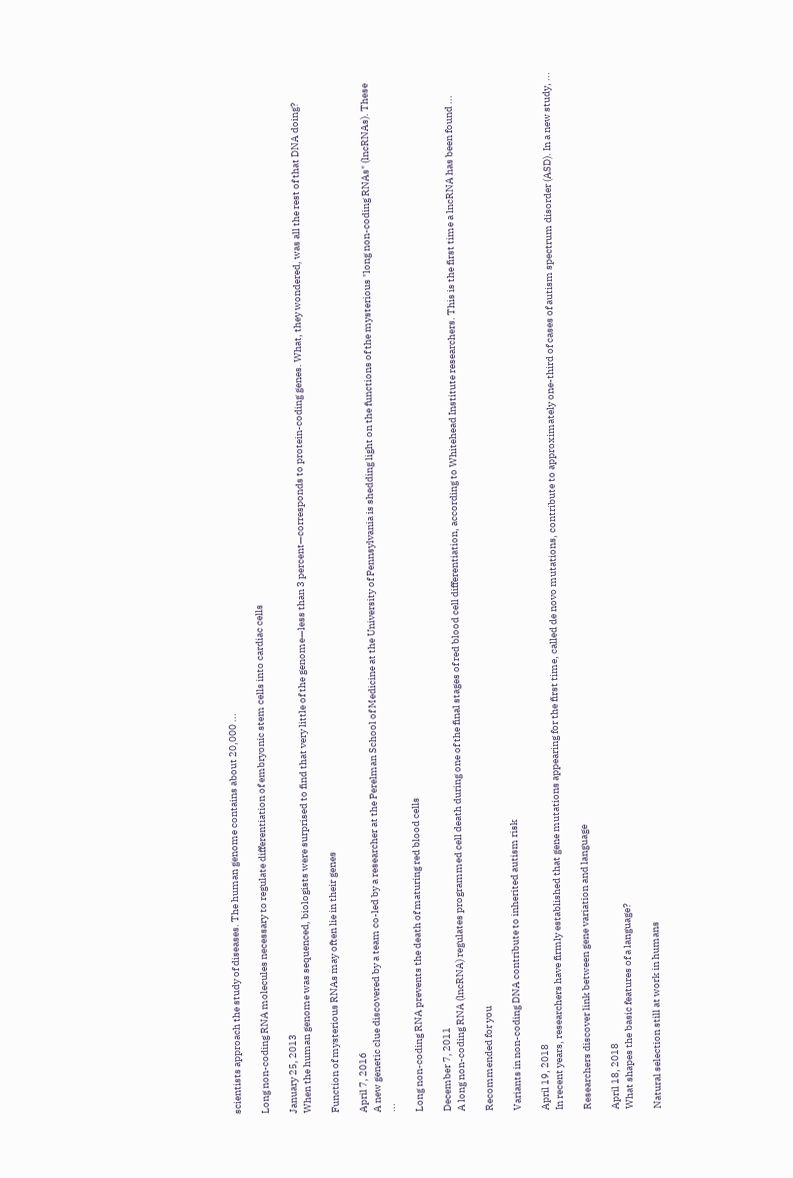scientists approach the study of diseases. The human genome contains about 20,000 ...

Long non-coding RNA molecules necessary to regulate differentiation of embryonic stem cells into cardiac cells

January 25, 2013
When the human genome was sequenced, biologists were surprised to find that very little of the genome—less than 3 percent—corresponds to protein-coding genes. What, they wondered, was all the rest of that DNA doing?

Function of mysterious RNAs may often lie in their genes

April 7, 2016
A new genetic clue discovered by a team co-led by a researcher at the Perelman School of Medicine at the University of Pennsylvania is shedding light on the functions of the mysterious "long non-coding RNAs" (lncRNAs). These ...

Long non-coding RNA prevents the death of maturing red blood cells

December 7, 2011
A long non-coding RNA (lncRNA) regulates programmed cell death during one of the final stages of red blood cell differentiation, according to Whitehead Institute researchers. This is the first time a lncRNA has been found ...

Recommended for you

Variants in non-coding DNA contribute to inherited autism risk

April 19, 2018
In recent years, researchers have firmly established that gene mutations appearing for the first time, called de novo mutations, contribute to approximately one-third of cases of autism spectrum disorder (ASD). In a new study, ...

Researchers discover link between gene variation and language

April 18, 2018
What shapes the basic features of a language?

Natural selection still at work in humans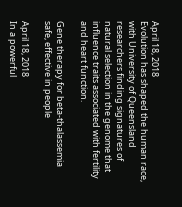April 18, 2018
Evolution has shaped the human race, with University of Queensland researchers finding signatures of natural selection in the genome that influence traits associated with fertility and heart function.

Gene therapy for beta-thalassemia safe, effective in people

April 18, 2018
In a powerful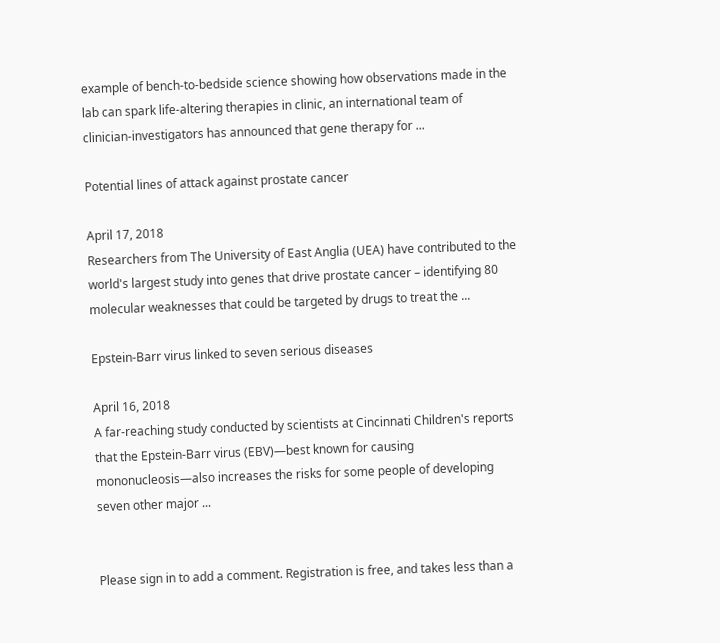example of bench-to-bedside science showing how observations made in the lab can spark life-altering therapies in clinic, an international team of clinician-investigators has announced that gene therapy for ...

Potential lines of attack against prostate cancer

April 17, 2018
Researchers from The University of East Anglia (UEA) have contributed to the world's largest study into genes that drive prostate cancer – identifying 80 molecular weaknesses that could be targeted by drugs to treat the ...

Epstein-Barr virus linked to seven serious diseases

April 16, 2018
A far-reaching study conducted by scientists at Cincinnati Children's reports that the Epstein-Barr virus (EBV)—best known for causing mononucleosis—also increases the risks for some people of developing seven other major ...


Please sign in to add a comment. Registration is free, and takes less than a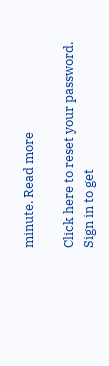minute. Read more

Click here to reset your password.
Sign in to get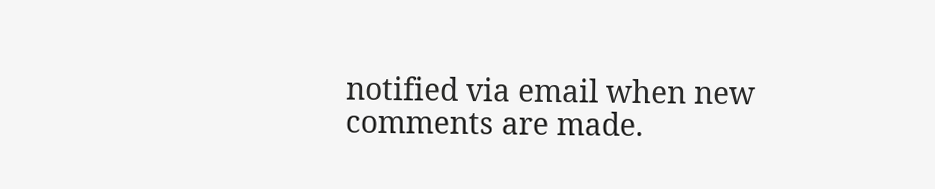notified via email when new comments are made.